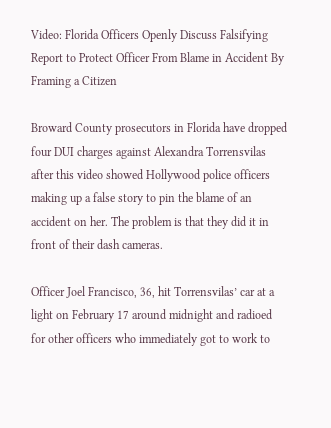Video: Florida Officers Openly Discuss Falsifying Report to Protect Officer From Blame in Accident By Framing a Citizen

Broward County prosecutors in Florida have dropped four DUI charges against Alexandra Torrensvilas after this video showed Hollywood police officers making up a false story to pin the blame of an accident on her. The problem is that they did it in front of their dash cameras.

Officer Joel Francisco, 36, hit Torrensvilas’ car at a light on February 17 around midnight and radioed for other officers who immediately got to work to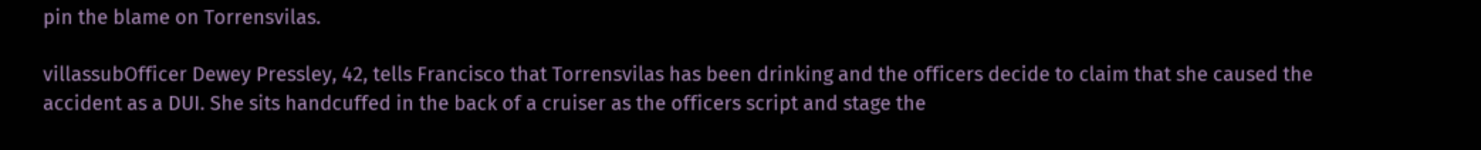pin the blame on Torrensvilas.

villassubOfficer Dewey Pressley, 42, tells Francisco that Torrensvilas has been drinking and the officers decide to claim that she caused the accident as a DUI. She sits handcuffed in the back of a cruiser as the officers script and stage the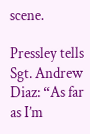scene.

Pressley tells Sgt. Andrew Diaz: “As far as I’m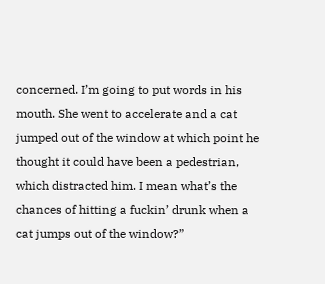concerned. I’m going to put words in his mouth. She went to accelerate and a cat jumped out of the window at which point he thought it could have been a pedestrian, which distracted him. I mean what’s the chances of hitting a fuckin’ drunk when a cat jumps out of the window?”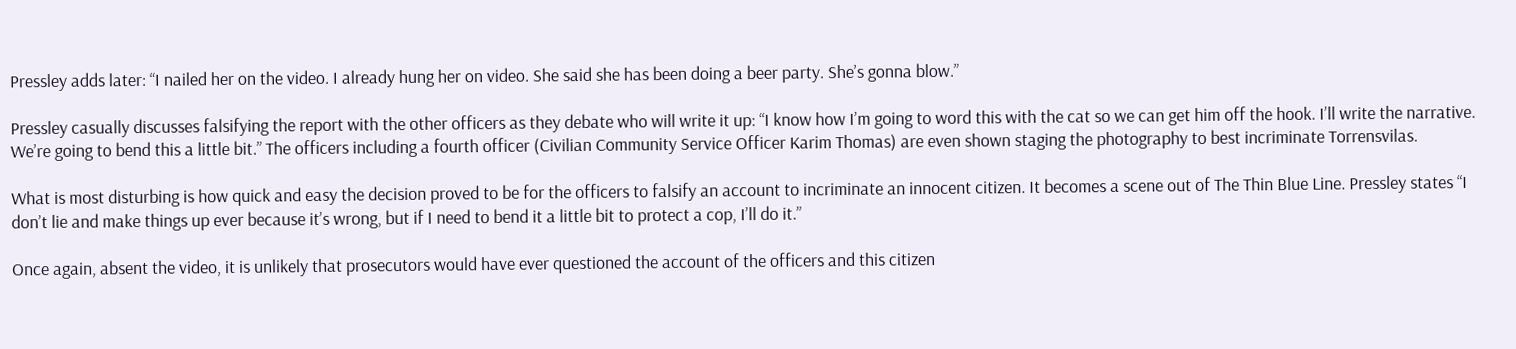Pressley adds later: “I nailed her on the video. I already hung her on video. She said she has been doing a beer party. She’s gonna blow.”

Pressley casually discusses falsifying the report with the other officers as they debate who will write it up: “I know how I’m going to word this with the cat so we can get him off the hook. I’ll write the narrative. We’re going to bend this a little bit.” The officers including a fourth officer (Civilian Community Service Officer Karim Thomas) are even shown staging the photography to best incriminate Torrensvilas.

What is most disturbing is how quick and easy the decision proved to be for the officers to falsify an account to incriminate an innocent citizen. It becomes a scene out of The Thin Blue Line. Pressley states “I don’t lie and make things up ever because it’s wrong, but if I need to bend it a little bit to protect a cop, I’ll do it.”

Once again, absent the video, it is unlikely that prosecutors would have ever questioned the account of the officers and this citizen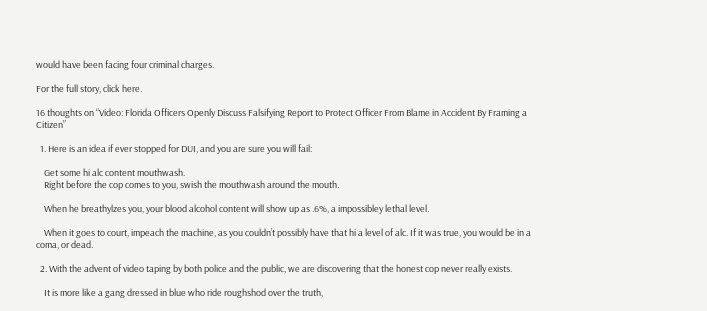would have been facing four criminal charges.

For the full story, click here.

16 thoughts on “Video: Florida Officers Openly Discuss Falsifying Report to Protect Officer From Blame in Accident By Framing a Citizen”

  1. Here is an idea if ever stopped for DUI, and you are sure you will fail:

    Get some hi alc content mouthwash.
    Right before the cop comes to you, swish the mouthwash around the mouth.

    When he breathylzes you, your blood alcohol content will show up as .6%, a impossibley lethal level.

    When it goes to court, impeach the machine, as you couldn’t possibly have that hi a level of alc. If it was true, you would be in a coma, or dead.

  2. With the advent of video taping by both police and the public, we are discovering that the honest cop never really exists.

    It is more like a gang dressed in blue who ride roughshod over the truth,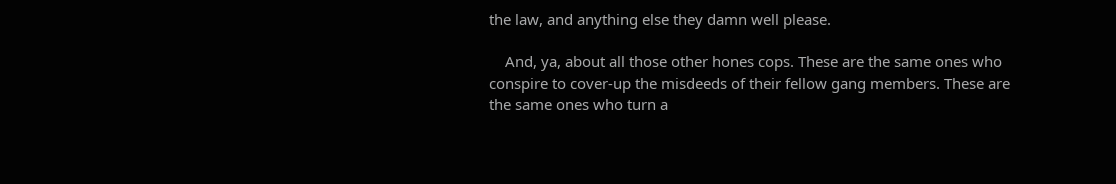the law, and anything else they damn well please.

    And, ya, about all those other hones cops. These are the same ones who conspire to cover-up the misdeeds of their fellow gang members. These are the same ones who turn a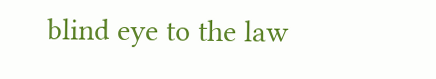blind eye to the law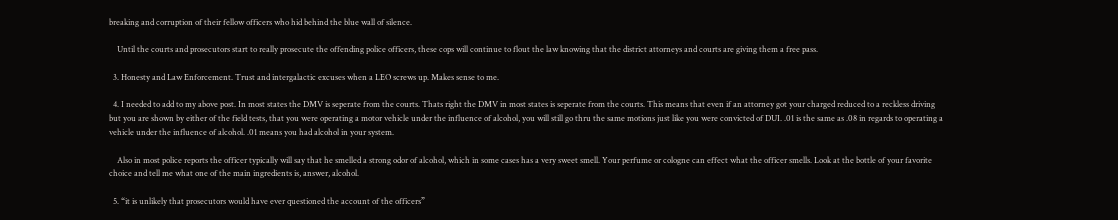breaking and corruption of their fellow officers who hid behind the blue wall of silence.

    Until the courts and prosecutors start to really prosecute the offending police officers, these cops will continue to flout the law knowing that the district attorneys and courts are giving them a free pass.

  3. Honesty and Law Enforcement. Trust and intergalactic excuses when a LEO screws up. Makes sense to me.

  4. I needed to add to my above post. In most states the DMV is seperate from the courts. Thats right the DMV in most states is seperate from the courts. This means that even if an attorney got your charged reduced to a reckless driving but you are shown by either of the field tests, that you were operating a motor vehicle under the influence of alcohol, you will still go thru the same motions just like you were convicted of DUI. .01 is the same as .08 in regards to operating a vehicle under the influence of alcohol. .01 means you had alcohol in your system.

    Also in most police reports the officer typically will say that he smelled a strong odor of alcohol, which in some cases has a very sweet smell. Your perfume or cologne can effect what the officer smells. Look at the bottle of your favorite choice and tell me what one of the main ingredients is, answer, alcohol.

  5. “it is unlikely that prosecutors would have ever questioned the account of the officers”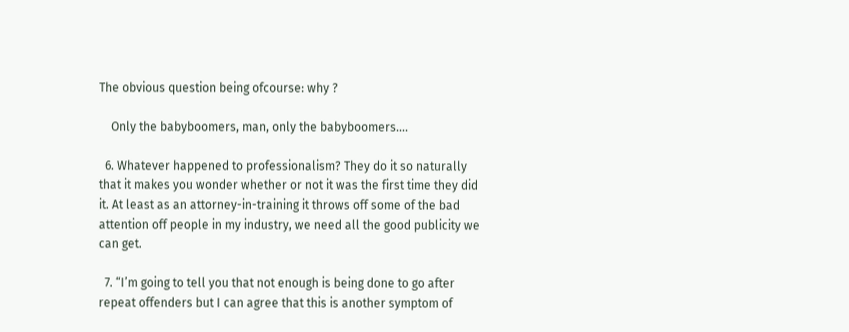The obvious question being ofcourse: why ?

    Only the babyboomers, man, only the babyboomers….

  6. Whatever happened to professionalism? They do it so naturally that it makes you wonder whether or not it was the first time they did it. At least as an attorney-in-training it throws off some of the bad attention off people in my industry, we need all the good publicity we can get.

  7. “I’m going to tell you that not enough is being done to go after repeat offenders but I can agree that this is another symptom of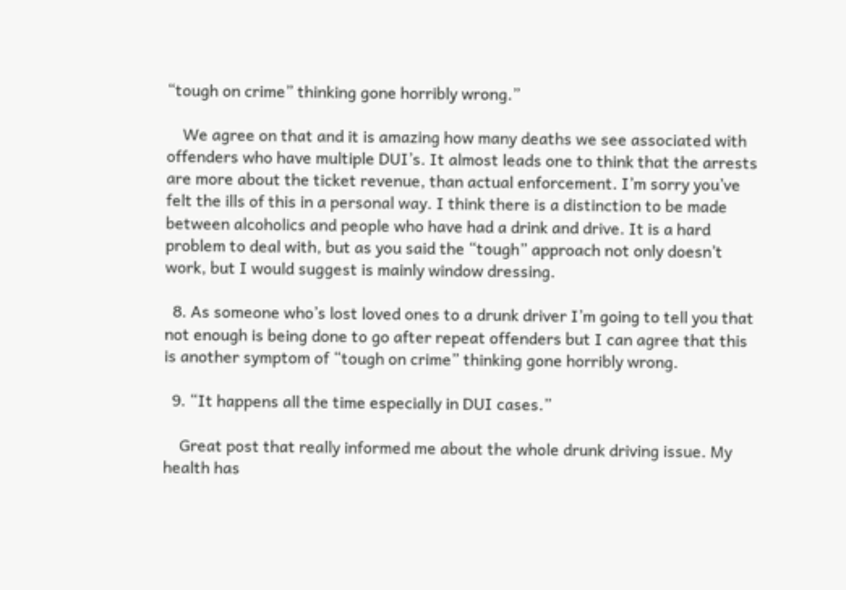“tough on crime” thinking gone horribly wrong.”

    We agree on that and it is amazing how many deaths we see associated with offenders who have multiple DUI’s. It almost leads one to think that the arrests are more about the ticket revenue, than actual enforcement. I’m sorry you’ve felt the ills of this in a personal way. I think there is a distinction to be made between alcoholics and people who have had a drink and drive. It is a hard problem to deal with, but as you said the “tough” approach not only doesn’t work, but I would suggest is mainly window dressing.

  8. As someone who’s lost loved ones to a drunk driver I’m going to tell you that not enough is being done to go after repeat offenders but I can agree that this is another symptom of “tough on crime” thinking gone horribly wrong.

  9. “It happens all the time especially in DUI cases.”

    Great post that really informed me about the whole drunk driving issue. My health has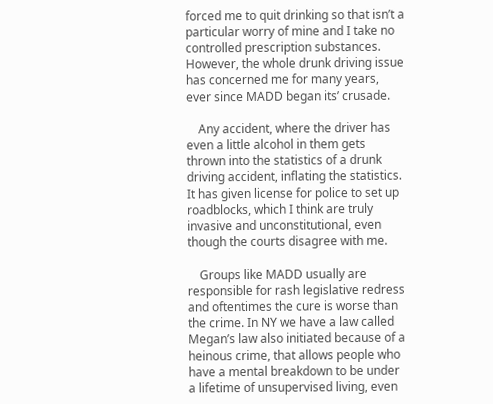forced me to quit drinking so that isn’t a particular worry of mine and I take no controlled prescription substances. However, the whole drunk driving issue has concerned me for many years, ever since MADD began its’ crusade.

    Any accident, where the driver has even a little alcohol in them gets thrown into the statistics of a drunk driving accident, inflating the statistics. It has given license for police to set up roadblocks, which I think are truly invasive and unconstitutional, even though the courts disagree with me.

    Groups like MADD usually are responsible for rash legislative redress and oftentimes the cure is worse than the crime. In NY we have a law called Megan’s law also initiated because of a heinous crime, that allows people who have a mental breakdown to be under a lifetime of unsupervised living, even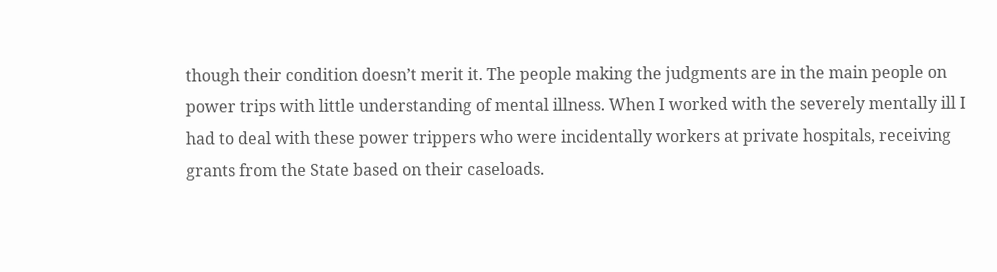though their condition doesn’t merit it. The people making the judgments are in the main people on power trips with little understanding of mental illness. When I worked with the severely mentally ill I had to deal with these power trippers who were incidentally workers at private hospitals, receiving grants from the State based on their caseloads.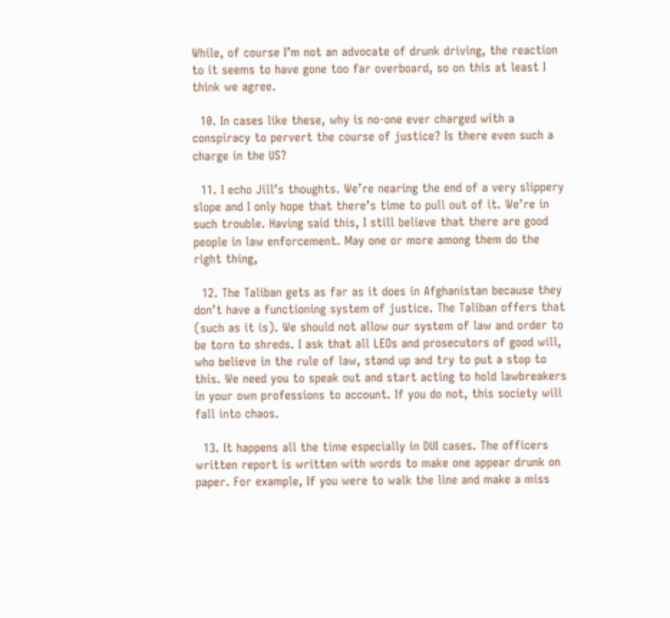While, of course I’m not an advocate of drunk driving, the reaction to it seems to have gone too far overboard, so on this at least I think we agree.

  10. In cases like these, why is no-one ever charged with a conspiracy to pervert the course of justice? Is there even such a charge in the US?

  11. I echo Jill’s thoughts. We’re nearing the end of a very slippery slope and I only hope that there’s time to pull out of it. We’re in such trouble. Having said this, I still believe that there are good people in law enforcement. May one or more among them do the right thing,

  12. The Taliban gets as far as it does in Afghanistan because they don’t have a functioning system of justice. The Taliban offers that (such as it is). We should not allow our system of law and order to be torn to shreds. I ask that all LEOs and prosecutors of good will, who believe in the rule of law, stand up and try to put a stop to this. We need you to speak out and start acting to hold lawbreakers in your own professions to account. If you do not, this society will fall into chaos.

  13. It happens all the time especially in DUI cases. The officers written report is written with words to make one appear drunk on paper. For example, If you were to walk the line and make a miss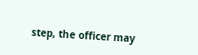step, the officer may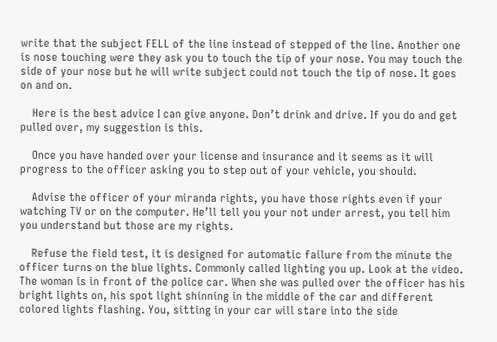write that the subject FELL of the line instead of stepped of the line. Another one is nose touching were they ask you to touch the tip of your nose. You may touch the side of your nose but he will write subject could not touch the tip of nose. It goes on and on.

    Here is the best advice I can give anyone. Don’t drink and drive. If you do and get pulled over, my suggestion is this.

    Once you have handed over your license and insurance and it seems as it will progress to the officer asking you to step out of your vehicle, you should.

    Advise the officer of your miranda rights, you have those rights even if your watching TV or on the computer. He’ll tell you your not under arrest, you tell him you understand but those are my rights.

    Refuse the field test, it is designed for automatic failure from the minute the officer turns on the blue lights. Commonly called lighting you up. Look at the video. The woman is in front of the police car. When she was pulled over the officer has his bright lights on, his spot light shinning in the middle of the car and different colored lights flashing. You, sitting in your car will stare into the side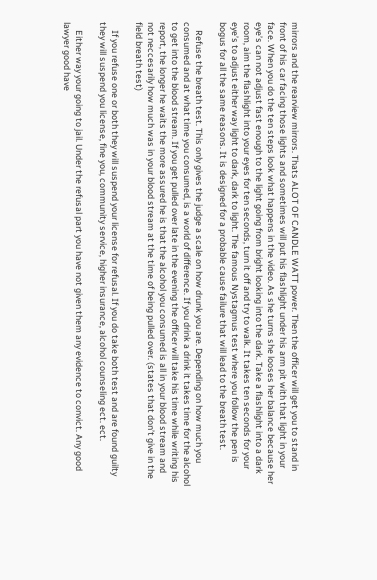mirrors and the rearview mirrors. Thats ALOT OF CANDLE WATT power. Then the officer will get you to stand in front of his car facing those lights and sometimes will put his flashlight under his arm pit with that light in your face. When you do the ten steps look what happens in the video. As she turns she looses her balance because her eye’s can not adjust fast enough to the light going from bright looking into the dark. Take a flashlight into a dark room, aim the flashlight into your eyes for ten seconds, turn it off and try to walk. It takes ten seconds for your eye’s to adjust either way light to dark, dark to light. The famous Nystagmus test where you follow the pen is bogus for all the same reasons. It is designed for a probable cause failure that will lead to the breath test.

    Refuse the breath test. This only gives the judge a scale on how drunk you are. Depending on how much you consumed and at what time you consumed, is a world of difference. If you drink a drink it takes time for the alcohol to get into the blood stream. If you get pulled over late in the evening the officer will take his time while writing his report, the longer he waits the more assured he is that the alcohol you consumed is all in your blood stream and not neccesarily how much was in your blood stream at the time of being pulled over. (states that don’t give in the field breath test)

    If you refuse one or both they will suspend your license for refusal. If you do take both test and are found guilty they will suspend you license, fine you, community service, higher insurance, alcohol counseling ect. ect.

    Either way your going to jail. Under the refusal part you have not given them any evidence to convict. Any good lawyer good have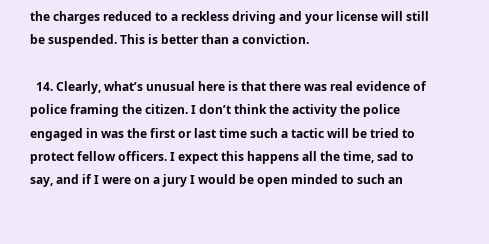the charges reduced to a reckless driving and your license will still be suspended. This is better than a conviction.

  14. Clearly, what’s unusual here is that there was real evidence of police framing the citizen. I don’t think the activity the police engaged in was the first or last time such a tactic will be tried to protect fellow officers. I expect this happens all the time, sad to say, and if I were on a jury I would be open minded to such an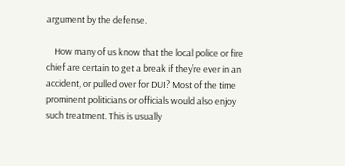argument by the defense.

    How many of us know that the local police or fire chief are certain to get a break if they’re ever in an accident, or pulled over for DUI? Most of the time prominent politicians or officials would also enjoy such treatment. This is usually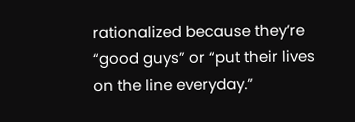rationalized because they’re “good guys” or “put their lives on the line everyday.”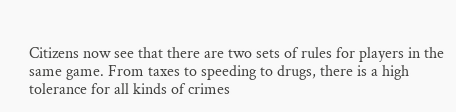Citizens now see that there are two sets of rules for players in the same game. From taxes to speeding to drugs, there is a high tolerance for all kinds of crimes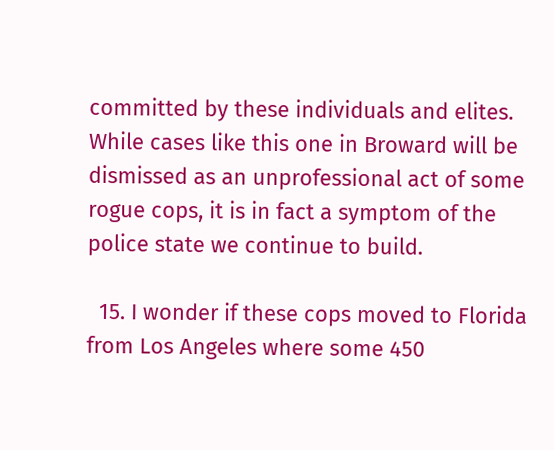committed by these individuals and elites. While cases like this one in Broward will be dismissed as an unprofessional act of some rogue cops, it is in fact a symptom of the police state we continue to build.

  15. I wonder if these cops moved to Florida from Los Angeles where some 450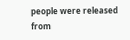people were released from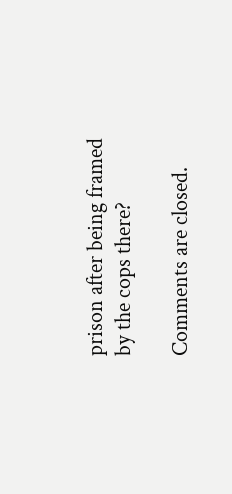prison after being framed by the cops there?

Comments are closed.